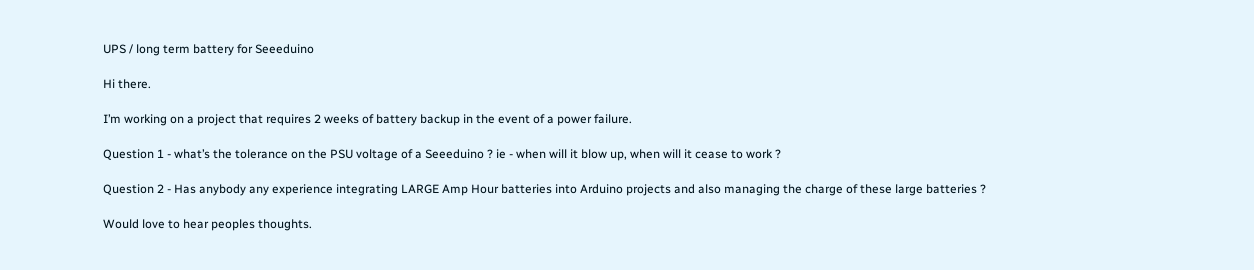UPS / long term battery for Seeeduino

Hi there.

I’m working on a project that requires 2 weeks of battery backup in the event of a power failure.

Question 1 - what’s the tolerance on the PSU voltage of a Seeeduino ? ie - when will it blow up, when will it cease to work ?

Question 2 - Has anybody any experience integrating LARGE Amp Hour batteries into Arduino projects and also managing the charge of these large batteries ?

Would love to hear peoples thoughts.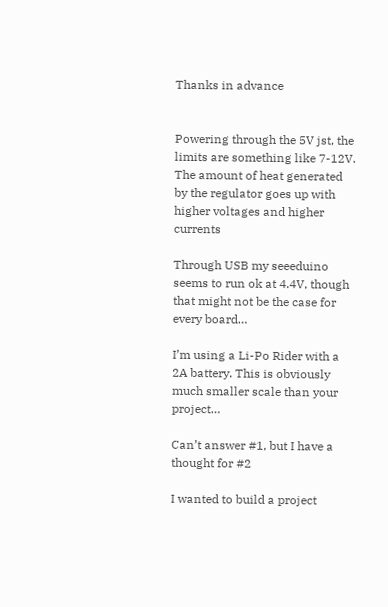Thanks in advance


Powering through the 5V jst, the limits are something like 7-12V. The amount of heat generated by the regulator goes up with higher voltages and higher currents

Through USB my seeeduino seems to run ok at 4.4V, though that might not be the case for every board…

I’m using a Li-Po Rider with a 2A battery. This is obviously much smaller scale than your project…

Can’t answer #1, but I have a thought for #2

I wanted to build a project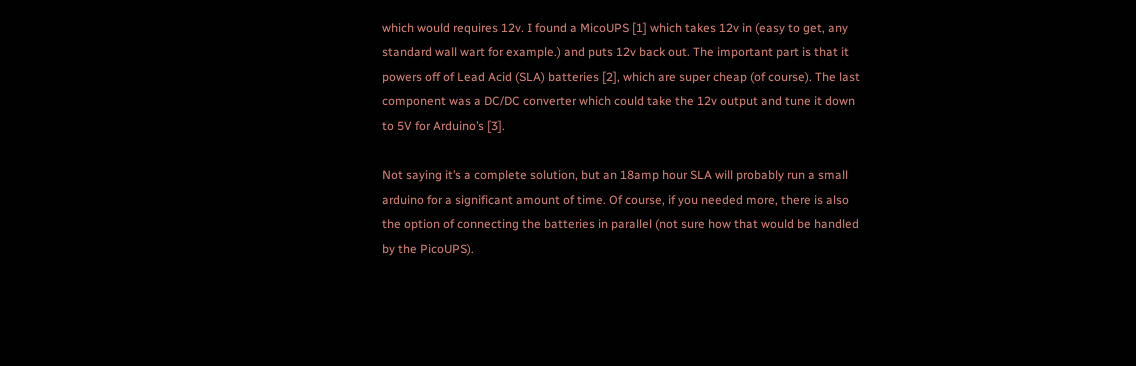which would requires 12v. I found a MicoUPS [1] which takes 12v in (easy to get, any standard wall wart for example.) and puts 12v back out. The important part is that it powers off of Lead Acid (SLA) batteries [2], which are super cheap (of course). The last component was a DC/DC converter which could take the 12v output and tune it down to 5V for Arduino’s [3].

Not saying it’s a complete solution, but an 18amp hour SLA will probably run a small arduino for a significant amount of time. Of course, if you needed more, there is also the option of connecting the batteries in parallel (not sure how that would be handled by the PicoUPS).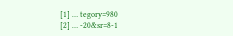[1] … tegory=980
[2] … -20&sr=8-1